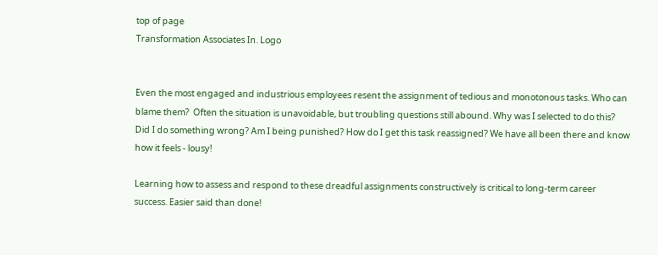top of page
Transformation Associates In. Logo


Even the most engaged and industrious employees resent the assignment of tedious and monotonous tasks. Who can blame them?  Often the situation is unavoidable, but troubling questions still abound. Why was I selected to do this? Did I do something wrong? Am I being punished? How do I get this task reassigned? We have all been there and know how it feels - lousy!

Learning how to assess and respond to these dreadful assignments constructively is critical to long-term career success. Easier said than done!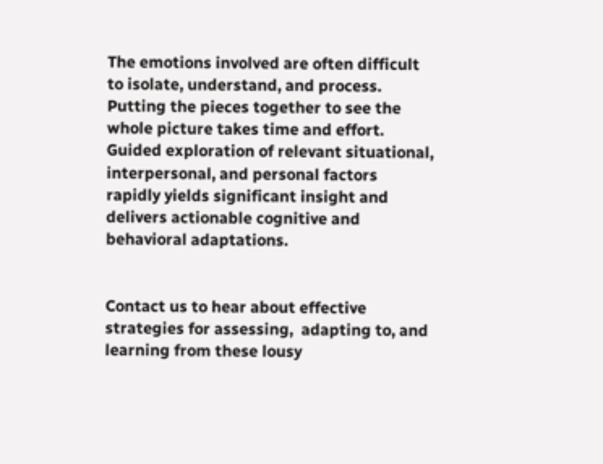The emotions involved are often difficult to isolate, understand, and process. Putting the pieces together to see the whole picture takes time and effort. Guided exploration of relevant situational, interpersonal, and personal factors rapidly yields significant insight and delivers actionable cognitive and behavioral adaptations.


Contact us to hear about effective strategies for assessing,  adapting to, and learning from these lousy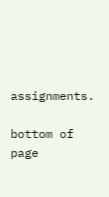assignments.

bottom of page